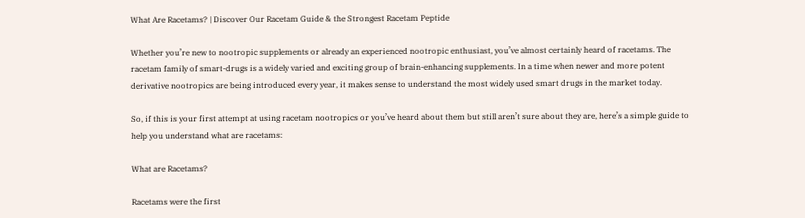What Are Racetams? | Discover Our Racetam Guide & the Strongest Racetam Peptide

Whether you’re new to nootropic supplements or already an experienced nootropic enthusiast, you’ve almost certainly heard of racetams. The racetam family of smart-drugs is a widely varied and exciting group of brain-enhancing supplements. In a time when newer and more potent derivative nootropics are being introduced every year, it makes sense to understand the most widely used smart drugs in the market today.

So, if this is your first attempt at using racetam nootropics or you’ve heard about them but still aren’t sure about they are, here’s a simple guide to help you understand what are racetams:

What are Racetams?

Racetams were the first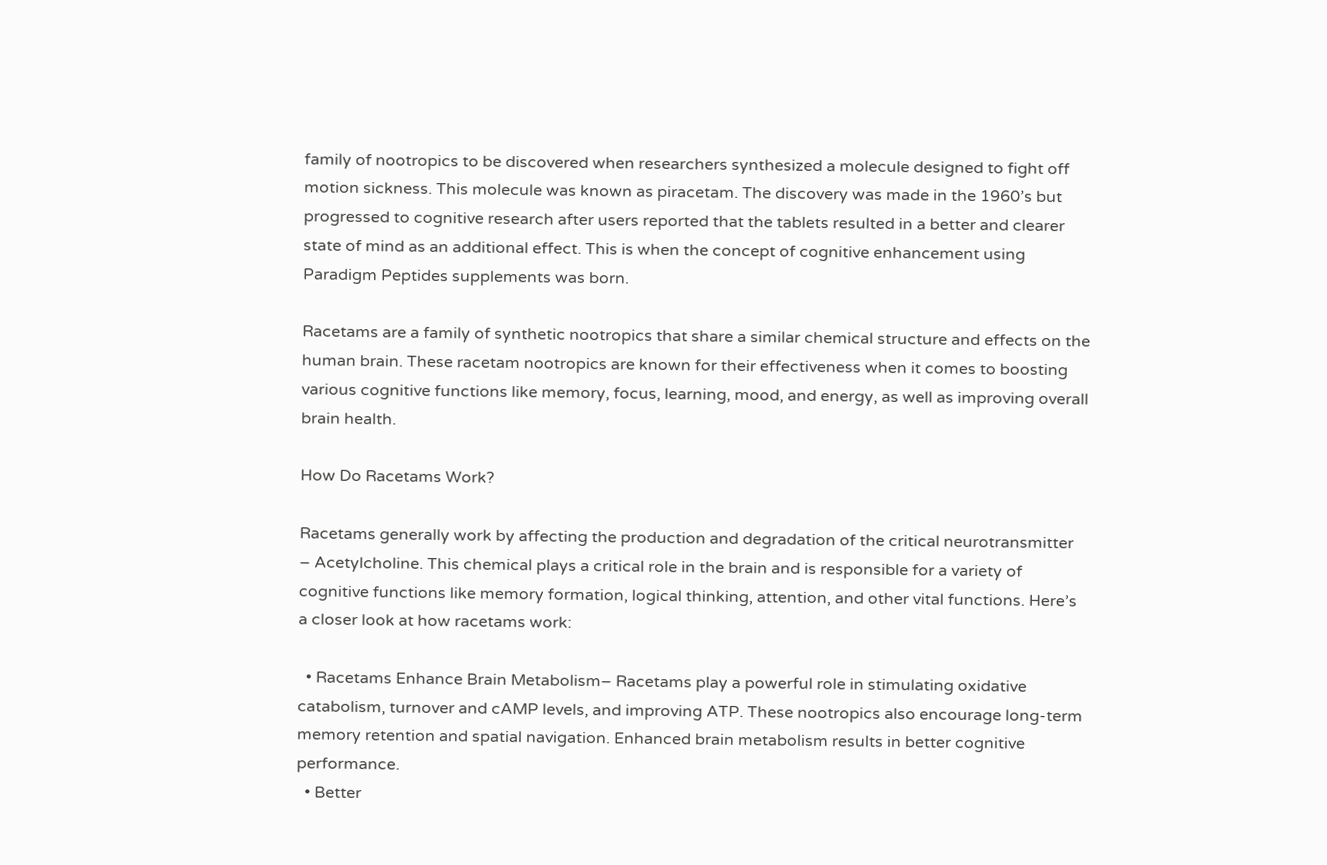family of nootropics to be discovered when researchers synthesized a molecule designed to fight off motion sickness. This molecule was known as piracetam. The discovery was made in the 1960’s but progressed to cognitive research after users reported that the tablets resulted in a better and clearer state of mind as an additional effect. This is when the concept of cognitive enhancement using Paradigm Peptides supplements was born.

Racetams are a family of synthetic nootropics that share a similar chemical structure and effects on the human brain. These racetam nootropics are known for their effectiveness when it comes to boosting various cognitive functions like memory, focus, learning, mood, and energy, as well as improving overall brain health.

How Do Racetams Work?

Racetams generally work by affecting the production and degradation of the critical neurotransmitter – Acetylcholine. This chemical plays a critical role in the brain and is responsible for a variety of cognitive functions like memory formation, logical thinking, attention, and other vital functions. Here’s a closer look at how racetams work:

  • Racetams Enhance Brain Metabolism– Racetams play a powerful role in stimulating oxidative catabolism, turnover and cAMP levels, and improving ATP. These nootropics also encourage long-term memory retention and spatial navigation. Enhanced brain metabolism results in better cognitive performance.
  • Better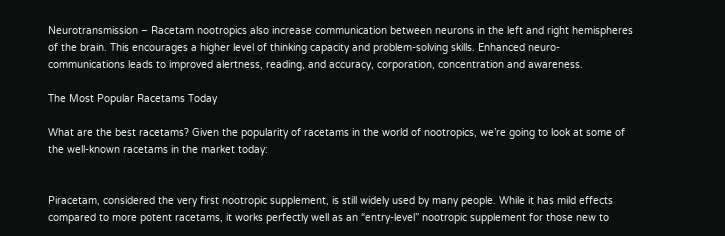Neurotransmission – Racetam nootropics also increase communication between neurons in the left and right hemispheres of the brain. This encourages a higher level of thinking capacity and problem-solving skills. Enhanced neuro-communications leads to improved alertness, reading, and accuracy, corporation, concentration and awareness.

The Most Popular Racetams Today

What are the best racetams? Given the popularity of racetams in the world of nootropics, we’re going to look at some of the well-known racetams in the market today:


Piracetam, considered the very first nootropic supplement, is still widely used by many people. While it has mild effects compared to more potent racetams, it works perfectly well as an “entry-level” nootropic supplement for those new to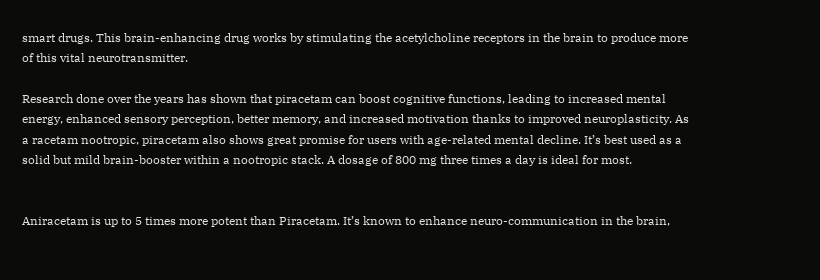smart drugs. This brain-enhancing drug works by stimulating the acetylcholine receptors in the brain to produce more of this vital neurotransmitter.

Research done over the years has shown that piracetam can boost cognitive functions, leading to increased mental energy, enhanced sensory perception, better memory, and increased motivation thanks to improved neuroplasticity. As a racetam nootropic, piracetam also shows great promise for users with age-related mental decline. It’s best used as a solid but mild brain-booster within a nootropic stack. A dosage of 800 mg three times a day is ideal for most.


Aniracetam is up to 5 times more potent than Piracetam. It’s known to enhance neuro-communication in the brain,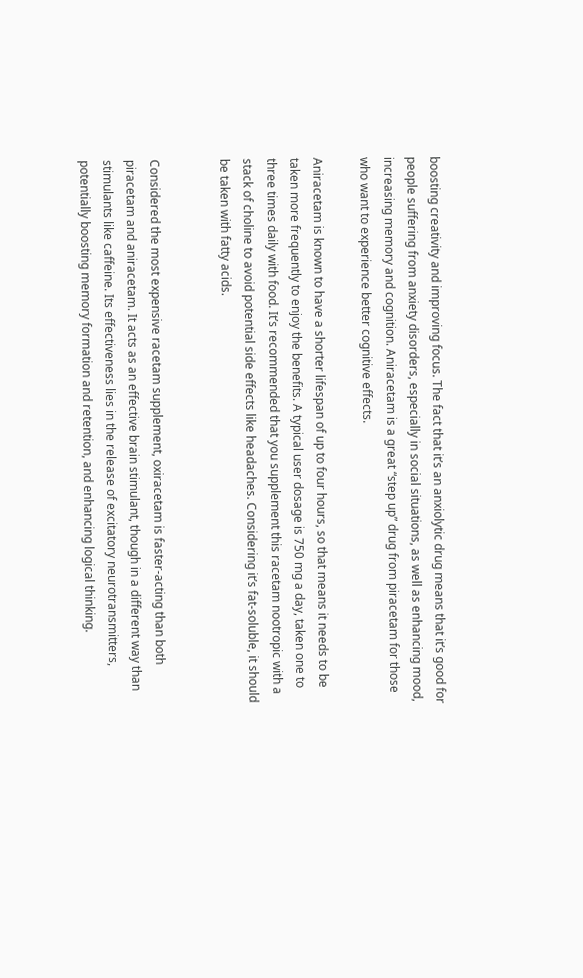boosting creativity and improving focus. The fact that it’s an anxiolytic drug means that it’s good for people suffering from anxiety disorders, especially in social situations, as well as enhancing mood, increasing memory and cognition. Aniracetam is a great “step up” drug from piracetam for those who want to experience better cognitive effects.

Aniracetam is known to have a shorter lifespan of up to four hours, so that means it needs to be taken more frequently to enjoy the benefits. A typical user dosage is 750 mg a day, taken one to three times daily with food. It’s recommended that you supplement this racetam nootropic with a stack of choline to avoid potential side effects like headaches. Considering it’s fat-soluble, it should be taken with fatty acids.


Considered the most expensive racetam supplement, oxiracetam is faster-acting than both piracetam and aniracetam. It acts as an effective brain stimulant, though in a different way than stimulants like caffeine. Its effectiveness lies in the release of excitatory neurotransmitters, potentially boosting memory formation and retention, and enhancing logical thinking.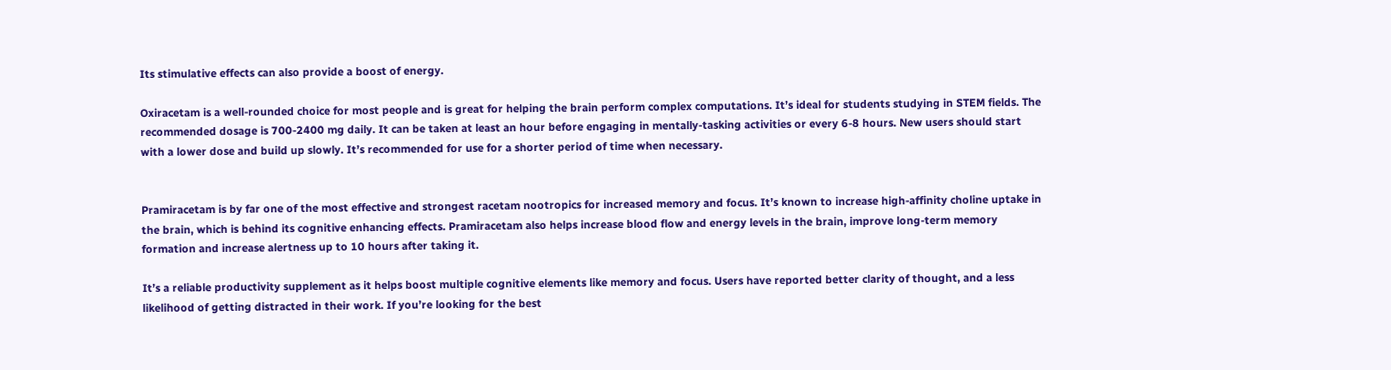Its stimulative effects can also provide a boost of energy.

Oxiracetam is a well-rounded choice for most people and is great for helping the brain perform complex computations. It’s ideal for students studying in STEM fields. The recommended dosage is 700-2400 mg daily. It can be taken at least an hour before engaging in mentally-tasking activities or every 6-8 hours. New users should start with a lower dose and build up slowly. It’s recommended for use for a shorter period of time when necessary.


Pramiracetam is by far one of the most effective and strongest racetam nootropics for increased memory and focus. It’s known to increase high-affinity choline uptake in the brain, which is behind its cognitive enhancing effects. Pramiracetam also helps increase blood flow and energy levels in the brain, improve long-term memory formation and increase alertness up to 10 hours after taking it.

It’s a reliable productivity supplement as it helps boost multiple cognitive elements like memory and focus. Users have reported better clarity of thought, and a less likelihood of getting distracted in their work. If you’re looking for the best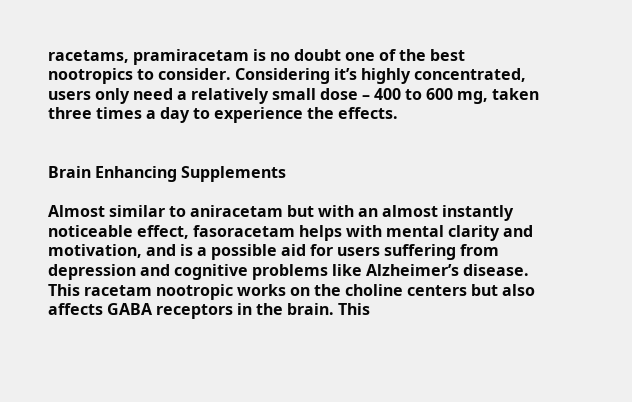racetams, pramiracetam is no doubt one of the best nootropics to consider. Considering it’s highly concentrated, users only need a relatively small dose – 400 to 600 mg, taken three times a day to experience the effects.


Brain Enhancing Supplements

Almost similar to aniracetam but with an almost instantly noticeable effect, fasoracetam helps with mental clarity and motivation, and is a possible aid for users suffering from depression and cognitive problems like Alzheimer’s disease. This racetam nootropic works on the choline centers but also affects GABA receptors in the brain. This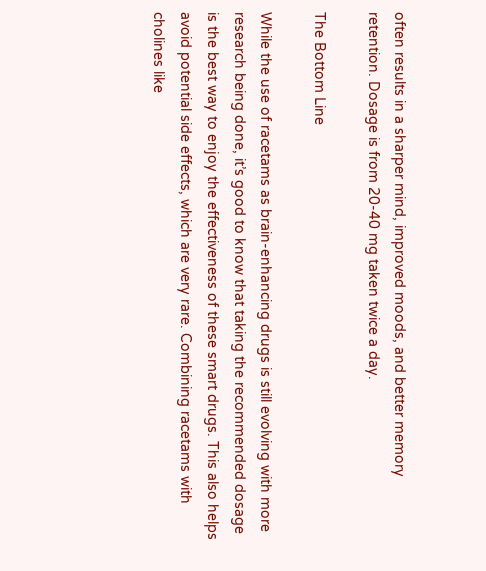often results in a sharper mind, improved moods, and better memory retention. Dosage is from 20-40 mg taken twice a day.

The Bottom Line

While the use of racetams as brain-enhancing drugs is still evolving with more research being done, it’s good to know that taking the recommended dosage is the best way to enjoy the effectiveness of these smart drugs. This also helps avoid potential side effects, which are very rare. Combining racetams with cholines like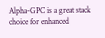Alpha-GPC is a great stack choice for enhanced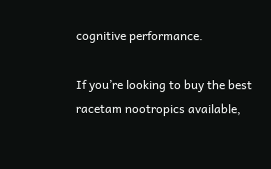cognitive performance.

If you’re looking to buy the best racetam nootropics available,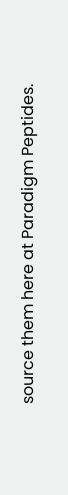source them here at Paradigm Peptides.